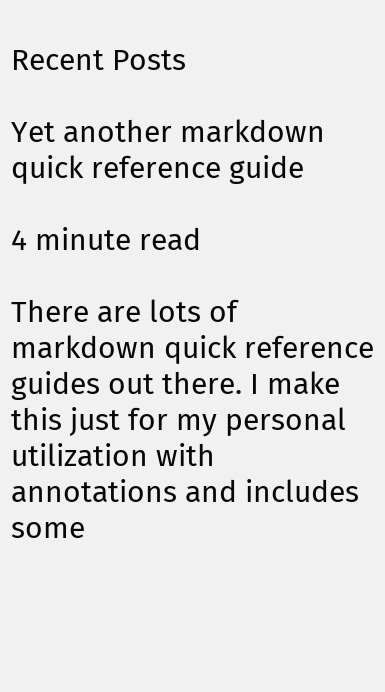Recent Posts

Yet another markdown quick reference guide

4 minute read

There are lots of markdown quick reference guides out there. I make this just for my personal utilization with annotations and includes some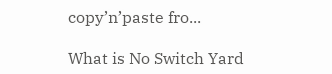copy’n’paste fro...

What is No Switch Yard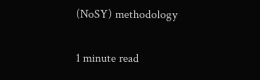(NoSY) methodology

1 minute read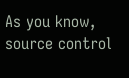As you know, source control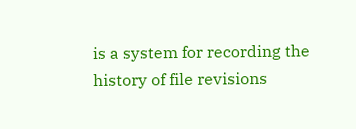is a system for recording the history of file revisions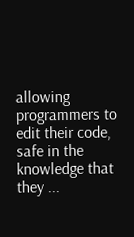allowing programmers to edit their code, safe in the knowledge that they ...